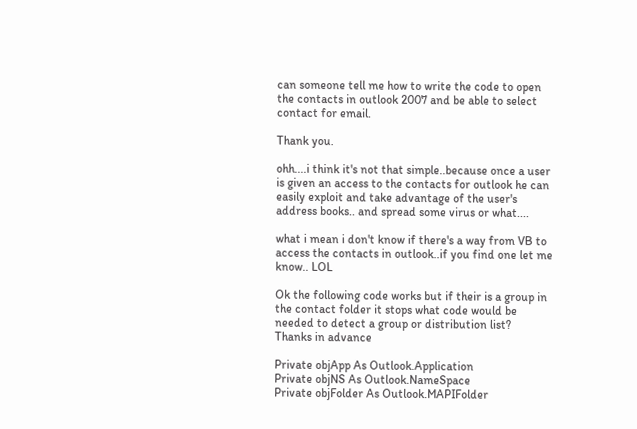can someone tell me how to write the code to open the contacts in outlook 2007 and be able to select contact for email.

Thank you.

ohh....i think it's not that simple..because once a user is given an access to the contacts for outlook he can easily exploit and take advantage of the user's address books.. and spread some virus or what....

what i mean i don't know if there's a way from VB to access the contacts in outlook..if you find one let me know.. LOL

Ok the following code works but if their is a group in the contact folder it stops what code would be needed to detect a group or distribution list?
Thanks in advance

Private objApp As Outlook.Application
Private objNS As Outlook.NameSpace
Private objFolder As Outlook.MAPIFolder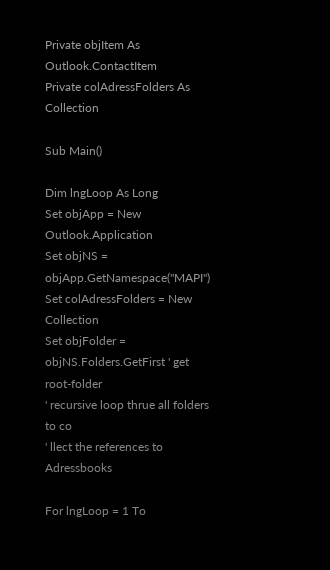Private objItem As Outlook.ContactItem
Private colAdressFolders As Collection

Sub Main()

Dim lngLoop As Long
Set objApp = New Outlook.Application
Set objNS = objApp.GetNamespace("MAPI")
Set colAdressFolders = New Collection
Set objFolder = objNS.Folders.GetFirst ' get root-folder
' recursive loop thrue all folders to co
' llect the references to Adressbooks

For lngLoop = 1 To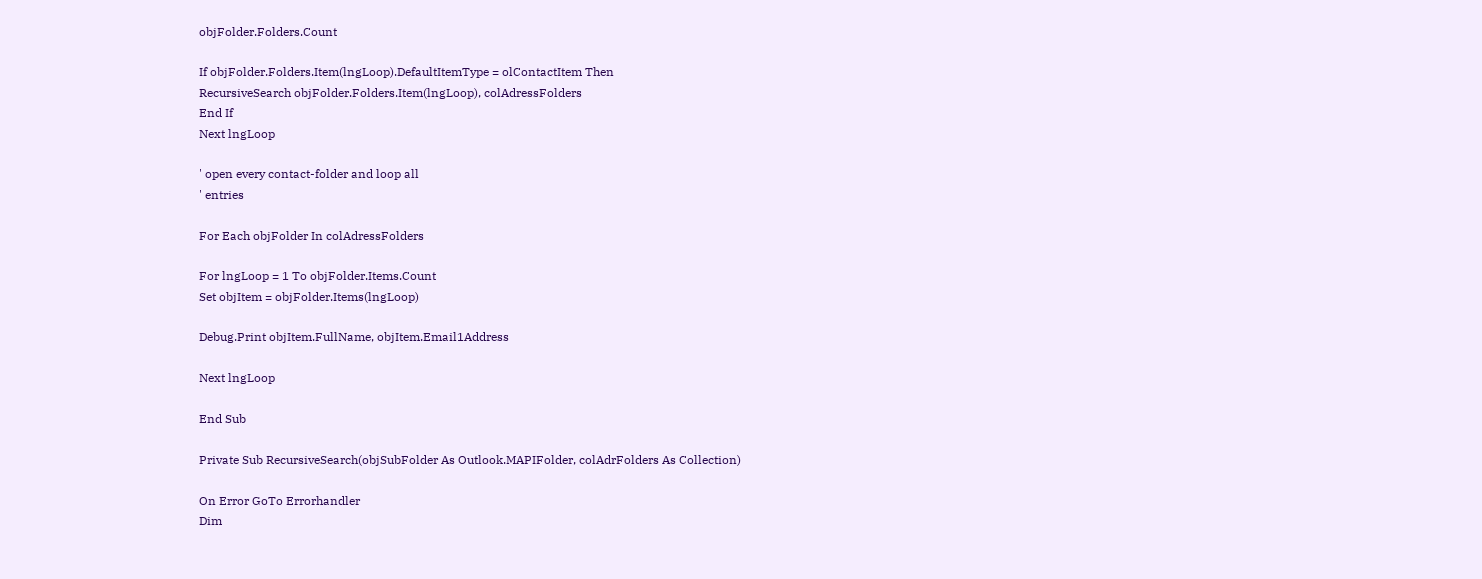objFolder.Folders.Count

If objFolder.Folders.Item(lngLoop).DefaultItemType = olContactItem Then
RecursiveSearch objFolder.Folders.Item(lngLoop), colAdressFolders
End If
Next lngLoop

' open every contact-folder and loop all
' entries

For Each objFolder In colAdressFolders

For lngLoop = 1 To objFolder.Items.Count
Set objItem = objFolder.Items(lngLoop)

Debug.Print objItem.FullName, objItem.Email1Address

Next lngLoop

End Sub

Private Sub RecursiveSearch(objSubFolder As Outlook.MAPIFolder, colAdrFolders As Collection)

On Error GoTo Errorhandler
Dim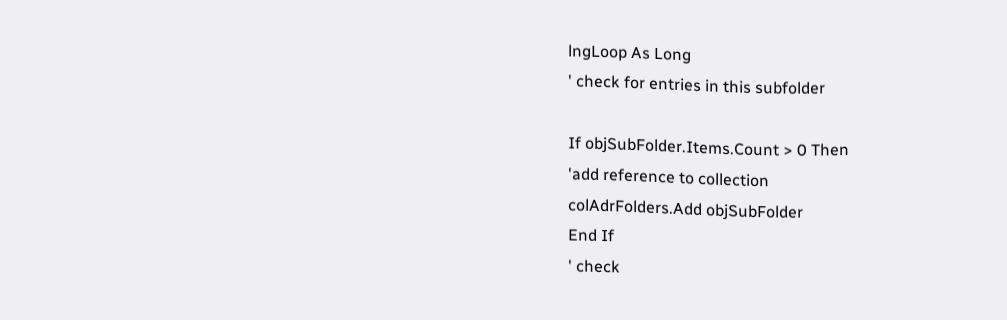lngLoop As Long
' check for entries in this subfolder

If objSubFolder.Items.Count > 0 Then
'add reference to collection
colAdrFolders.Add objSubFolder
End If
' check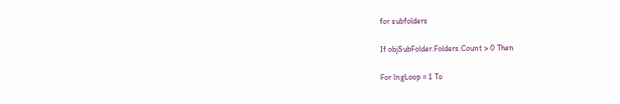for subfolders

If objSubFolder.Folders.Count > 0 Then

For lngLoop = 1 To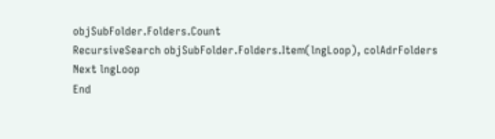objSubFolder.Folders.Count
RecursiveSearch objSubFolder.Folders.Item(lngLoop), colAdrFolders
Next lngLoop
End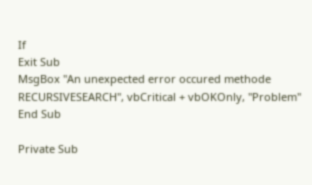If
Exit Sub
MsgBox "An unexpected error occured methode RECURSIVESEARCH", vbCritical + vbOKOnly, "Problem"
End Sub

Private Sub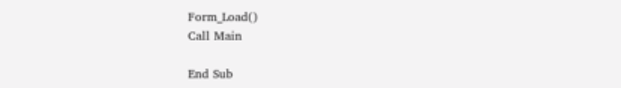Form_Load()
Call Main

End Sub